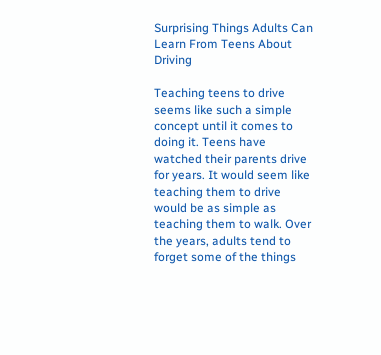Surprising Things Adults Can Learn From Teens About Driving

Teaching teens to drive seems like such a simple concept until it comes to doing it. Teens have watched their parents drive for years. It would seem like teaching them to drive would be as simple as teaching them to walk. Over the years, adults tend to forget some of the things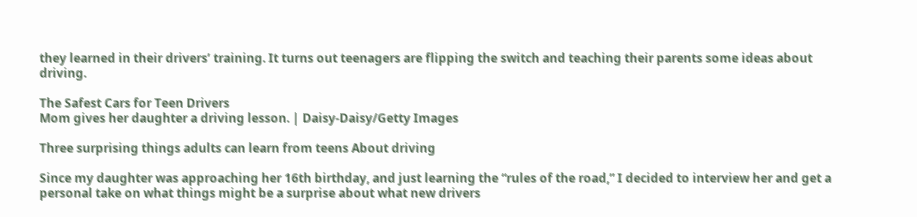they learned in their drivers’ training. It turns out teenagers are flipping the switch and teaching their parents some ideas about driving.

The Safest Cars for Teen Drivers
Mom gives her daughter a driving lesson. | Daisy-Daisy/Getty Images

Three surprising things adults can learn from teens About driving

Since my daughter was approaching her 16th birthday, and just learning the “rules of the road,” I decided to interview her and get a personal take on what things might be a surprise about what new drivers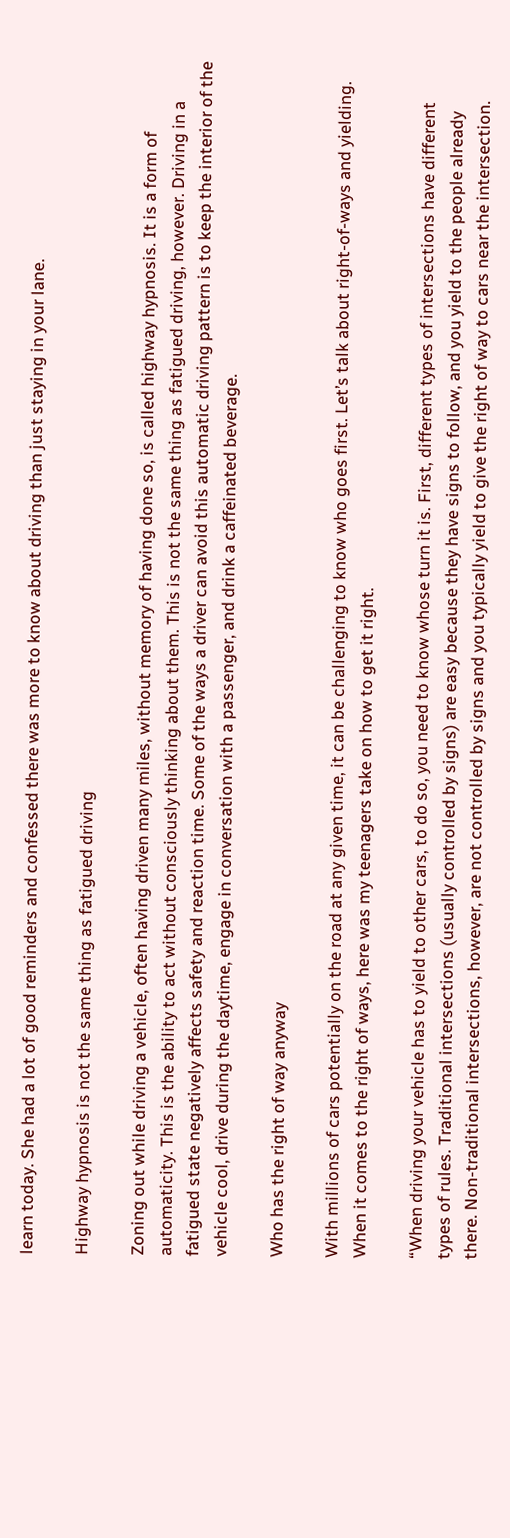learn today. She had a lot of good reminders and confessed there was more to know about driving than just staying in your lane.

Highway hypnosis is not the same thing as fatigued driving

Zoning out while driving a vehicle, often having driven many miles, without memory of having done so, is called highway hypnosis. It is a form of automaticity. This is the ability to act without consciously thinking about them. This is not the same thing as fatigued driving, however. Driving in a fatigued state negatively affects safety and reaction time. Some of the ways a driver can avoid this automatic driving pattern is to keep the interior of the vehicle cool, drive during the daytime, engage in conversation with a passenger, and drink a caffeinated beverage.

Who has the right of way anyway

With millions of cars potentially on the road at any given time, it can be challenging to know who goes first. Let’s talk about right-of-ways and yielding. When it comes to the right of ways, here was my teenagers take on how to get it right.

“When driving your vehicle has to yield to other cars, to do so, you need to know whose turn it is. First, different types of intersections have different types of rules. Traditional intersections (usually controlled by signs) are easy because they have signs to follow, and you yield to the people already there. Non-traditional intersections, however, are not controlled by signs and you typically yield to give the right of way to cars near the intersection.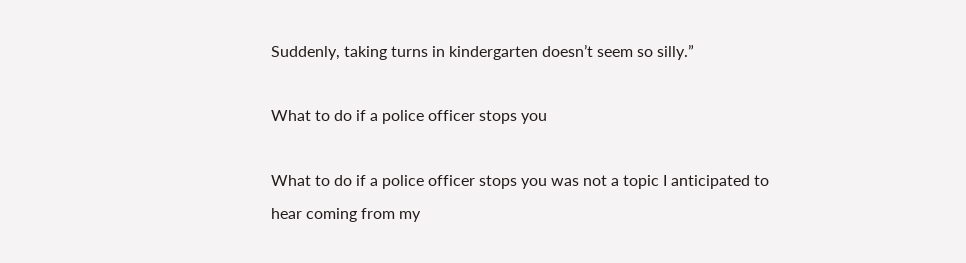Suddenly, taking turns in kindergarten doesn’t seem so silly.”

What to do if a police officer stops you

What to do if a police officer stops you was not a topic I anticipated to hear coming from my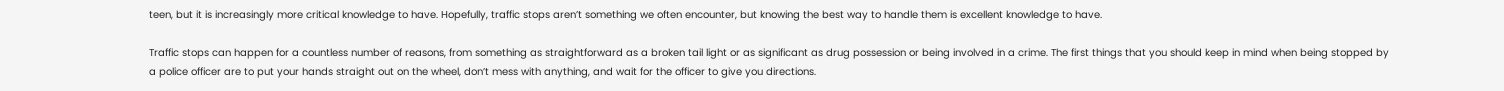teen, but it is increasingly more critical knowledge to have. Hopefully, traffic stops aren’t something we often encounter, but knowing the best way to handle them is excellent knowledge to have.

Traffic stops can happen for a countless number of reasons, from something as straightforward as a broken tail light or as significant as drug possession or being involved in a crime. The first things that you should keep in mind when being stopped by a police officer are to put your hands straight out on the wheel, don’t mess with anything, and wait for the officer to give you directions.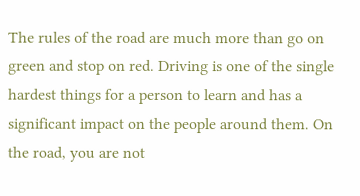The rules of the road are much more than go on green and stop on red. Driving is one of the single hardest things for a person to learn and has a significant impact on the people around them. On the road, you are not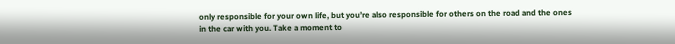only responsible for your own life, but you’re also responsible for others on the road and the ones in the car with you. Take a moment to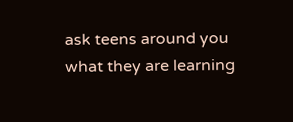ask teens around you what they are learning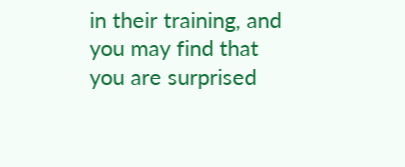in their training, and you may find that you are surprised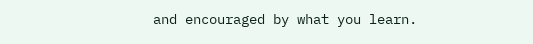and encouraged by what you learn.